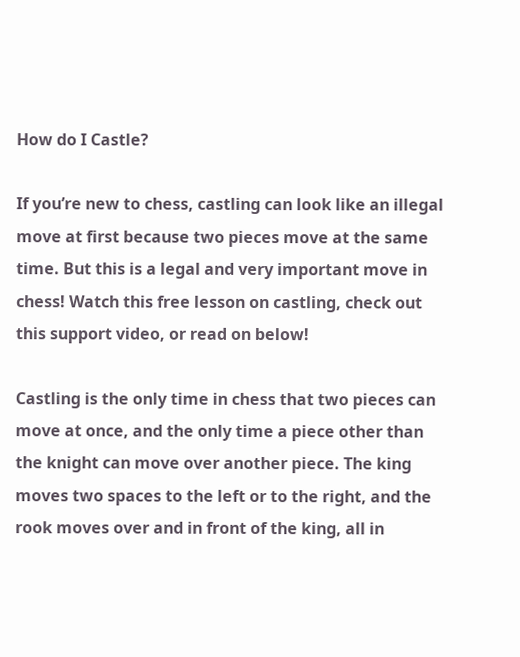How do I Castle?

If you’re new to chess, castling can look like an illegal move at first because two pieces move at the same time. But this is a legal and very important move in chess! Watch this free lesson on castling, check out this support video, or read on below!

Castling is the only time in chess that two pieces can move at once, and the only time a piece other than the knight can move over another piece. The king moves two spaces to the left or to the right, and the rook moves over and in front of the king, all in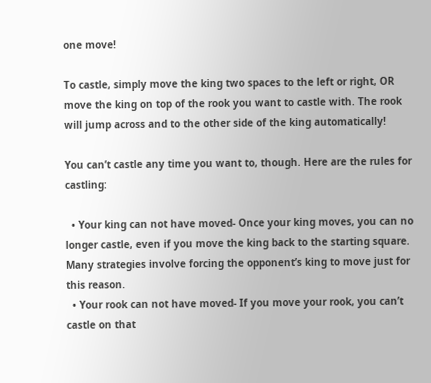one move!

To castle, simply move the king two spaces to the left or right, OR move the king on top of the rook you want to castle with. The rook will jump across and to the other side of the king automatically!

You can’t castle any time you want to, though. Here are the rules for castling:

  • Your king can not have moved- Once your king moves, you can no longer castle, even if you move the king back to the starting square. Many strategies involve forcing the opponent’s king to move just for this reason.
  • Your rook can not have moved- If you move your rook, you can’t castle on that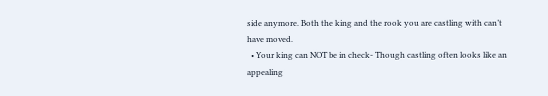side anymore. Both the king and the rook you are castling with can’t have moved.
  • Your king can NOT be in check- Though castling often looks like an appealing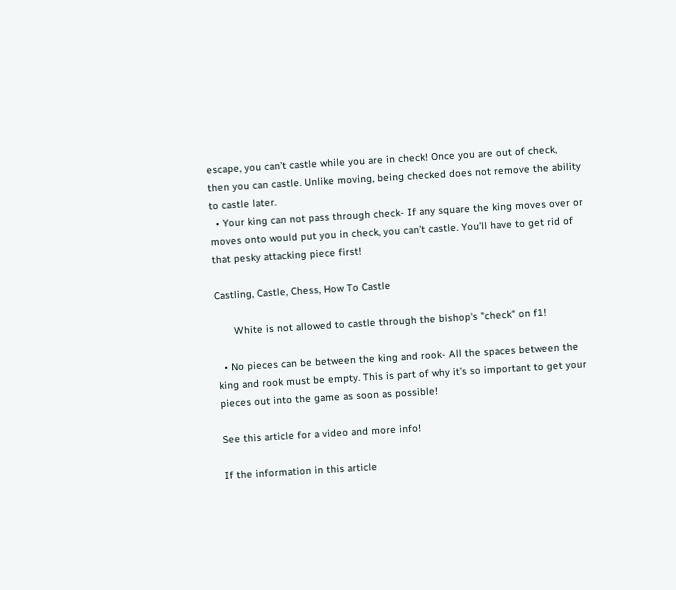escape, you can’t castle while you are in check! Once you are out of check, then you can castle. Unlike moving, being checked does not remove the ability to castle later.
  • Your king can not pass through check- If any square the king moves over or moves onto would put you in check, you can’t castle. You’ll have to get rid of that pesky attacking piece first!

Castling, Castle, Chess, How To Castle

      White is not allowed to castle through the bishop's "check" on f1!

  • No pieces can be between the king and rook- All the spaces between the king and rook must be empty. This is part of why it’s so important to get your pieces out into the game as soon as possible!

See this article for a video and more info!

If the information in this article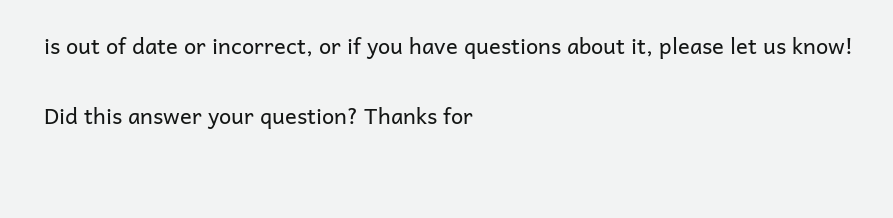is out of date or incorrect, or if you have questions about it, please let us know!

Did this answer your question? Thanks for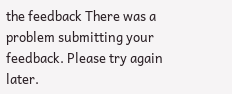the feedback There was a problem submitting your feedback. Please try again later.